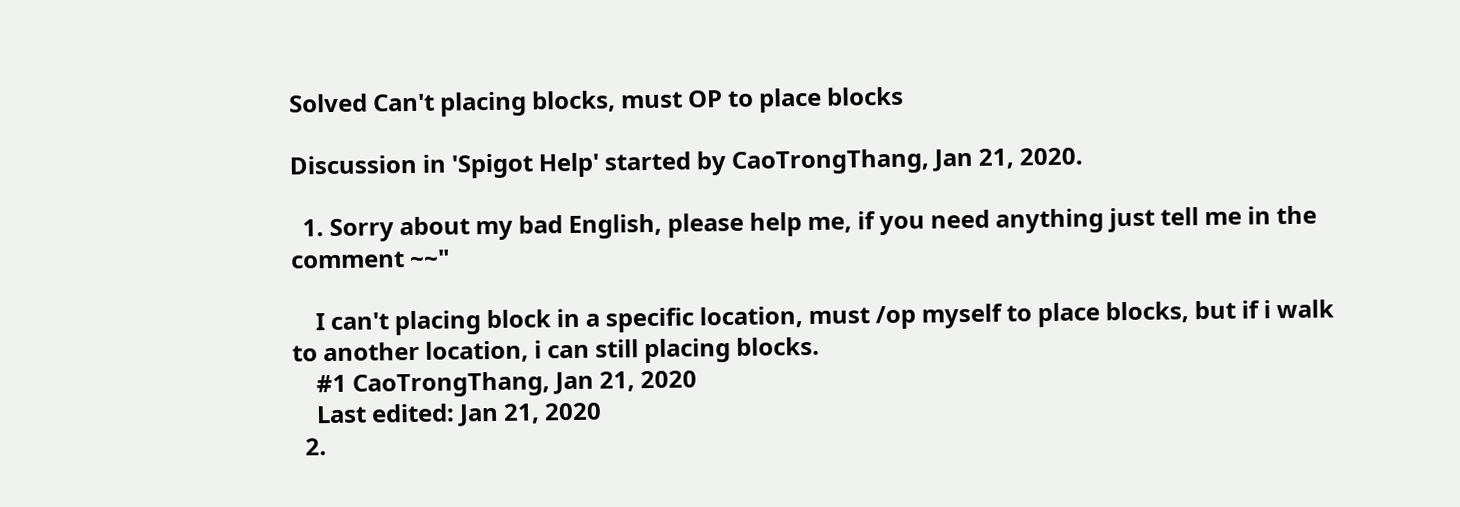Solved Can't placing blocks, must OP to place blocks

Discussion in 'Spigot Help' started by CaoTrongThang, Jan 21, 2020.

  1. Sorry about my bad English, please help me, if you need anything just tell me in the comment ~~"

    I can't placing block in a specific location, must /op myself to place blocks, but if i walk to another location, i can still placing blocks.
    #1 CaoTrongThang, Jan 21, 2020
    Last edited: Jan 21, 2020
  2.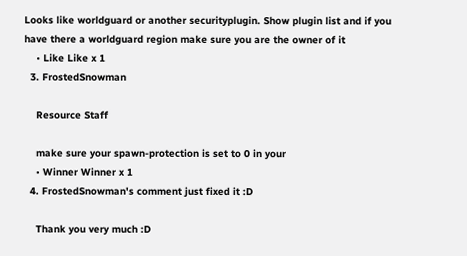Looks like worldguard or another securityplugin. Show plugin list and if you have there a worldguard region make sure you are the owner of it
    • Like Like x 1
  3. FrostedSnowman

    Resource Staff

    make sure your spawn-protection is set to 0 in your
    • Winner Winner x 1
  4. FrostedSnowman's comment just fixed it :D

    Thank you very much :D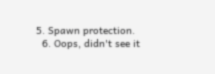5. Spawn protection.
  6. Oops, didn't see it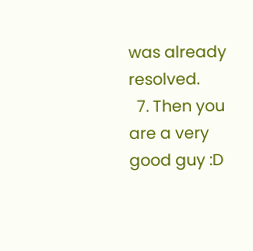was already resolved.
  7. Then you are a very good guy :D